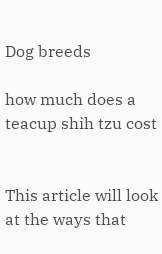Dog breeds

how much does a teacup shih tzu cost


This article will look at the ways that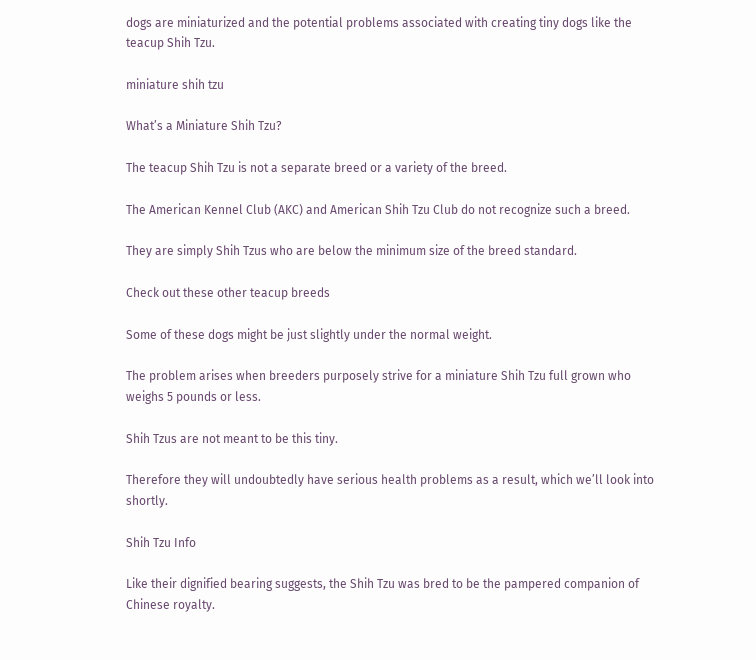dogs are miniaturized and the potential problems associated with creating tiny dogs like the teacup Shih Tzu.

miniature shih tzu

What’s a Miniature Shih Tzu?

The teacup Shih Tzu is not a separate breed or a variety of the breed.

The American Kennel Club (AKC) and American Shih Tzu Club do not recognize such a breed.

They are simply Shih Tzus who are below the minimum size of the breed standard.

Check out these other teacup breeds

Some of these dogs might be just slightly under the normal weight.

The problem arises when breeders purposely strive for a miniature Shih Tzu full grown who weighs 5 pounds or less.

Shih Tzus are not meant to be this tiny.

Therefore they will undoubtedly have serious health problems as a result, which we’ll look into shortly.

Shih Tzu Info

Like their dignified bearing suggests, the Shih Tzu was bred to be the pampered companion of Chinese royalty.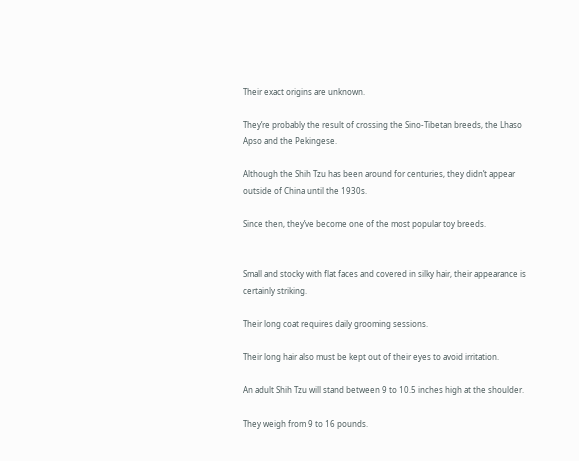Their exact origins are unknown.

They’re probably the result of crossing the Sino-Tibetan breeds, the Lhaso Apso and the Pekingese.

Although the Shih Tzu has been around for centuries, they didn’t appear outside of China until the 1930s.

Since then, they’ve become one of the most popular toy breeds.


Small and stocky with flat faces and covered in silky hair, their appearance is certainly striking.

Their long coat requires daily grooming sessions.

Their long hair also must be kept out of their eyes to avoid irritation.

An adult Shih Tzu will stand between 9 to 10.5 inches high at the shoulder.

They weigh from 9 to 16 pounds.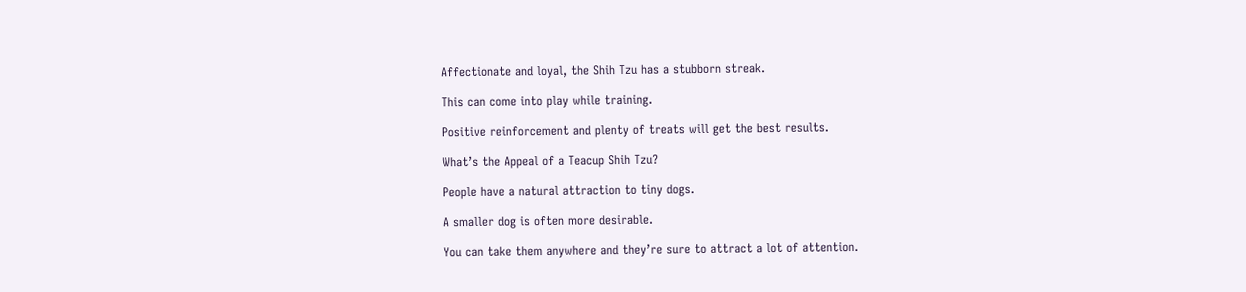Affectionate and loyal, the Shih Tzu has a stubborn streak.

This can come into play while training.

Positive reinforcement and plenty of treats will get the best results.

What’s the Appeal of a Teacup Shih Tzu?

People have a natural attraction to tiny dogs.

A smaller dog is often more desirable.

You can take them anywhere and they’re sure to attract a lot of attention.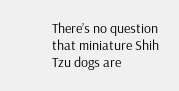There’s no question that miniature Shih Tzu dogs are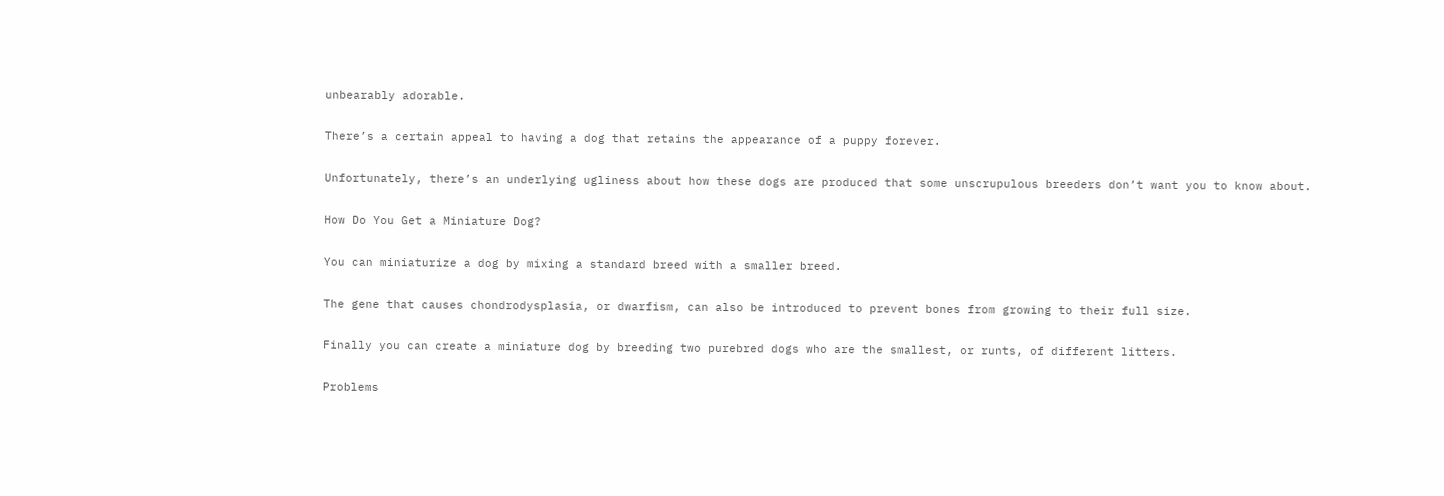unbearably adorable.

There’s a certain appeal to having a dog that retains the appearance of a puppy forever.

Unfortunately, there’s an underlying ugliness about how these dogs are produced that some unscrupulous breeders don’t want you to know about.

How Do You Get a Miniature Dog?

You can miniaturize a dog by mixing a standard breed with a smaller breed.

The gene that causes chondrodysplasia, or dwarfism, can also be introduced to prevent bones from growing to their full size.

Finally you can create a miniature dog by breeding two purebred dogs who are the smallest, or runts, of different litters.

Problems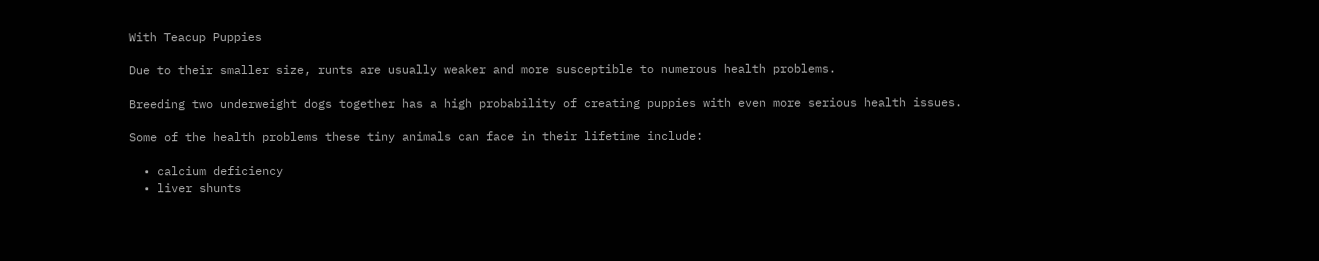With Teacup Puppies

Due to their smaller size, runts are usually weaker and more susceptible to numerous health problems.

Breeding two underweight dogs together has a high probability of creating puppies with even more serious health issues.

Some of the health problems these tiny animals can face in their lifetime include:

  • calcium deficiency
  • liver shunts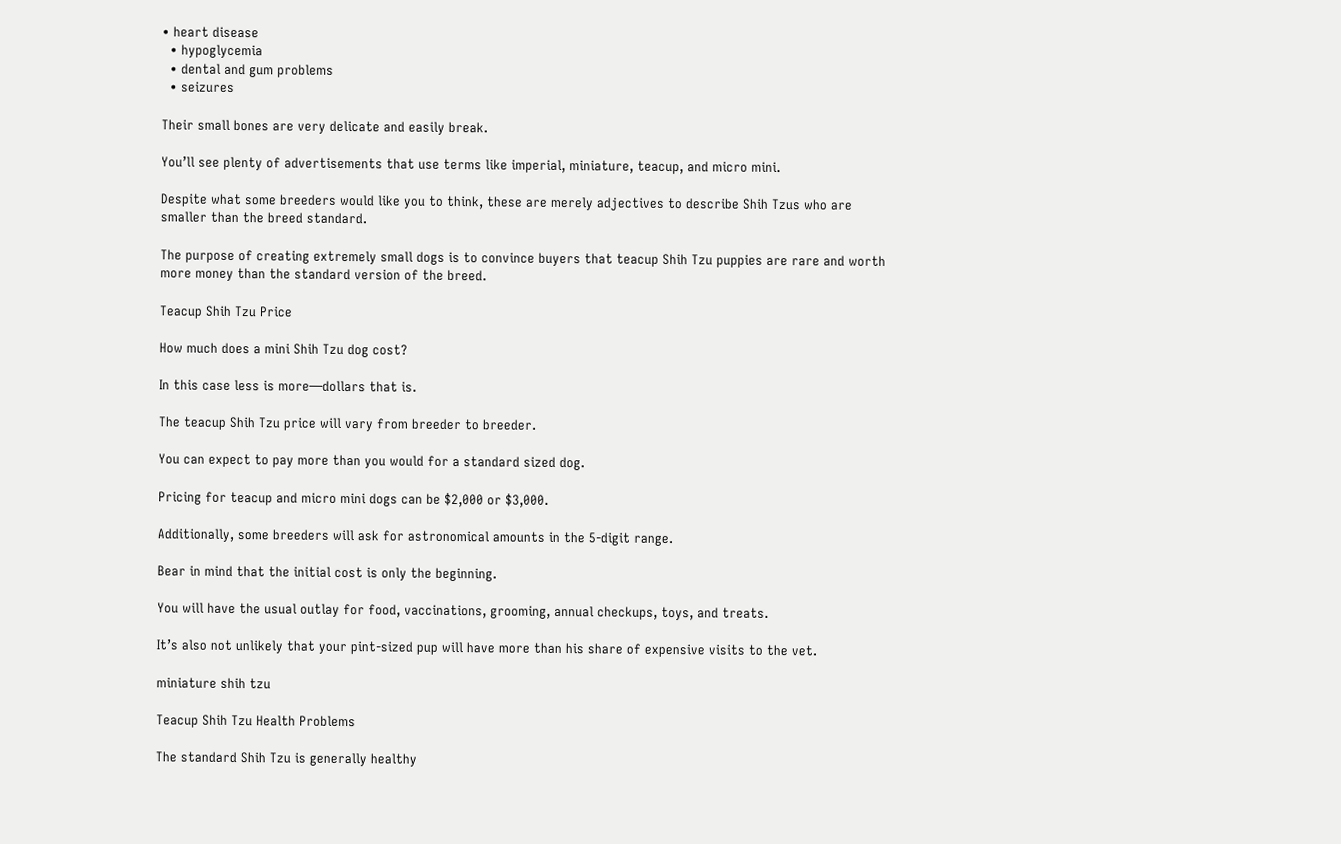• heart disease
  • hypoglycemia
  • dental and gum problems
  • seizures

Their small bones are very delicate and easily break.

You’ll see plenty of advertisements that use terms like imperial, miniature, teacup, and micro mini.

Despite what some breeders would like you to think, these are merely adjectives to describe Shih Tzus who are smaller than the breed standard.

The purpose of creating extremely small dogs is to convince buyers that teacup Shih Tzu puppies are rare and worth more money than the standard version of the breed.

Teacup Shih Tzu Price

How much does a mini Shih Tzu dog cost?

In this case less is more—dollars that is.

The teacup Shih Tzu price will vary from breeder to breeder.

You can expect to pay more than you would for a standard sized dog.

Pricing for teacup and micro mini dogs can be $2,000 or $3,000.

Additionally, some breeders will ask for astronomical amounts in the 5-digit range.

Bear in mind that the initial cost is only the beginning.

You will have the usual outlay for food, vaccinations, grooming, annual checkups, toys, and treats.

It’s also not unlikely that your pint-sized pup will have more than his share of expensive visits to the vet.

miniature shih tzu

Teacup Shih Tzu Health Problems

The standard Shih Tzu is generally healthy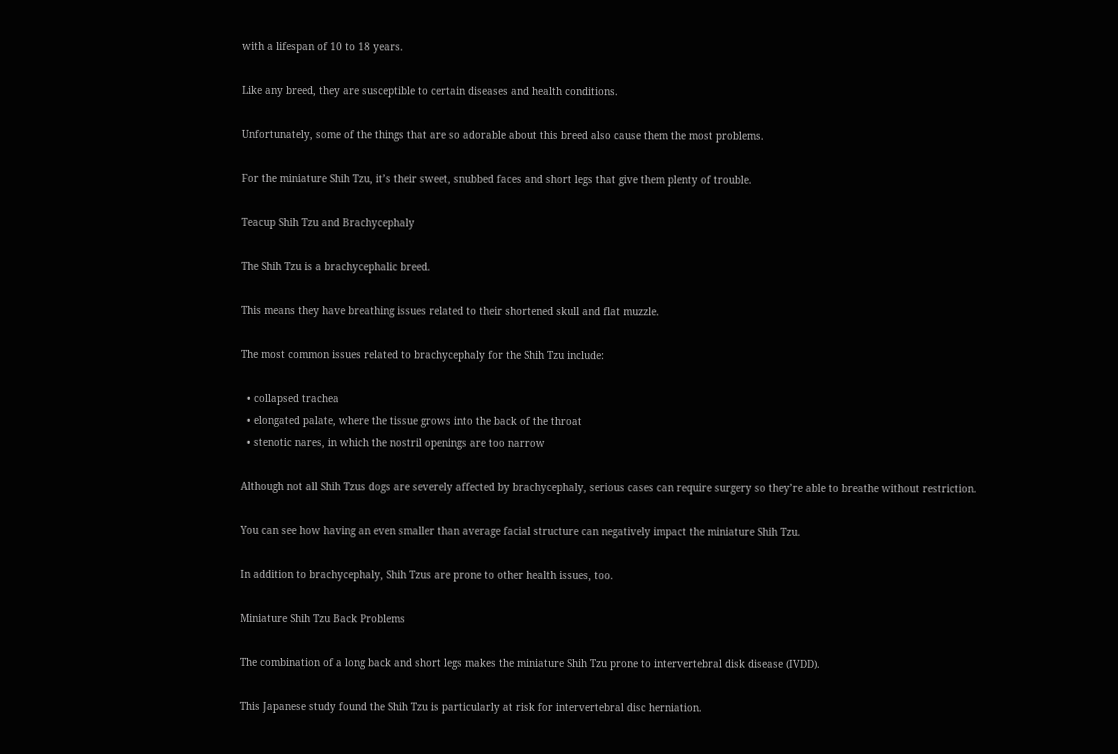with a lifespan of 10 to 18 years.

Like any breed, they are susceptible to certain diseases and health conditions.

Unfortunately, some of the things that are so adorable about this breed also cause them the most problems.

For the miniature Shih Tzu, it’s their sweet, snubbed faces and short legs that give them plenty of trouble.

Teacup Shih Tzu and Brachycephaly

The Shih Tzu is a brachycephalic breed.

This means they have breathing issues related to their shortened skull and flat muzzle.

The most common issues related to brachycephaly for the Shih Tzu include:

  • collapsed trachea
  • elongated palate, where the tissue grows into the back of the throat
  • stenotic nares, in which the nostril openings are too narrow

Although not all Shih Tzus dogs are severely affected by brachycephaly, serious cases can require surgery so they’re able to breathe without restriction.

You can see how having an even smaller than average facial structure can negatively impact the miniature Shih Tzu.

In addition to brachycephaly, Shih Tzus are prone to other health issues, too.

Miniature Shih Tzu Back Problems

The combination of a long back and short legs makes the miniature Shih Tzu prone to intervertebral disk disease (IVDD).

This Japanese study found the Shih Tzu is particularly at risk for intervertebral disc herniation.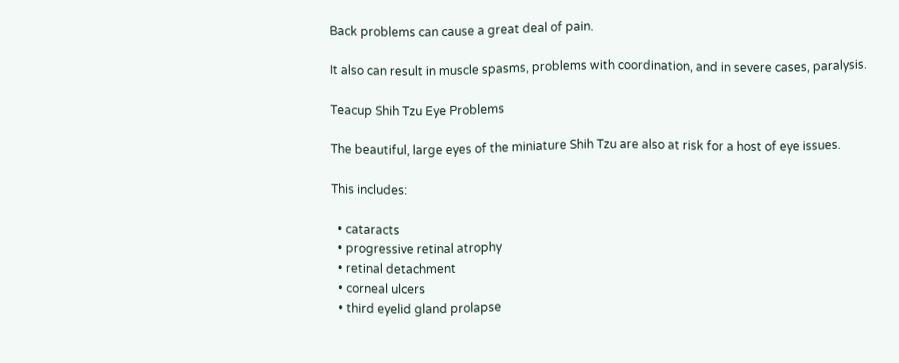Back problems can cause a great deal of pain.

It also can result in muscle spasms, problems with coordination, and in severe cases, paralysis.

Teacup Shih Tzu Eye Problems

The beautiful, large eyes of the miniature Shih Tzu are also at risk for a host of eye issues.

This includes:

  • cataracts
  • progressive retinal atrophy
  • retinal detachment
  • corneal ulcers
  • third eyelid gland prolapse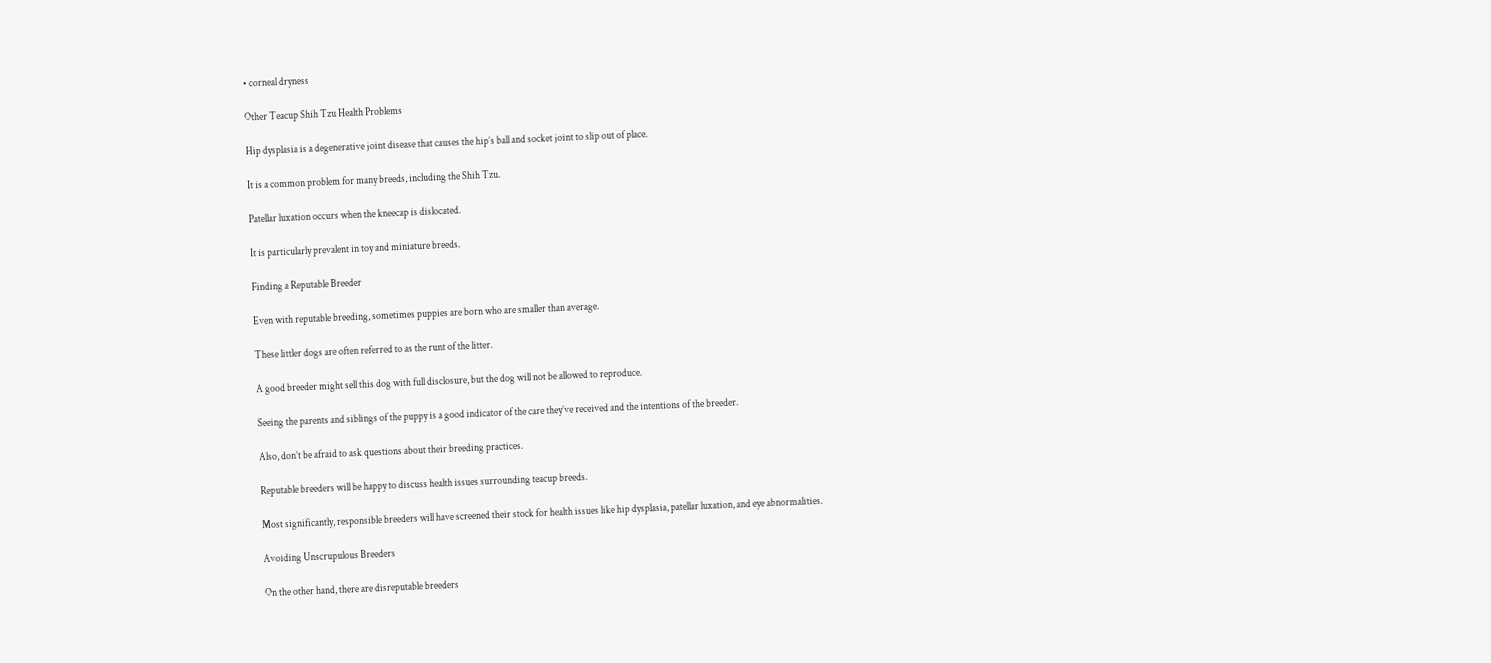• corneal dryness

Other Teacup Shih Tzu Health Problems

Hip dysplasia is a degenerative joint disease that causes the hip’s ball and socket joint to slip out of place.

It is a common problem for many breeds, including the Shih Tzu.

Patellar luxation occurs when the kneecap is dislocated.

It is particularly prevalent in toy and miniature breeds.

Finding a Reputable Breeder

Even with reputable breeding, sometimes puppies are born who are smaller than average.

These littler dogs are often referred to as the runt of the litter.

A good breeder might sell this dog with full disclosure, but the dog will not be allowed to reproduce.

Seeing the parents and siblings of the puppy is a good indicator of the care they’ve received and the intentions of the breeder.

Also, don’t be afraid to ask questions about their breeding practices.

Reputable breeders will be happy to discuss health issues surrounding teacup breeds.

Most significantly, responsible breeders will have screened their stock for health issues like hip dysplasia, patellar luxation, and eye abnormalities.

Avoiding Unscrupulous Breeders

On the other hand, there are disreputable breeders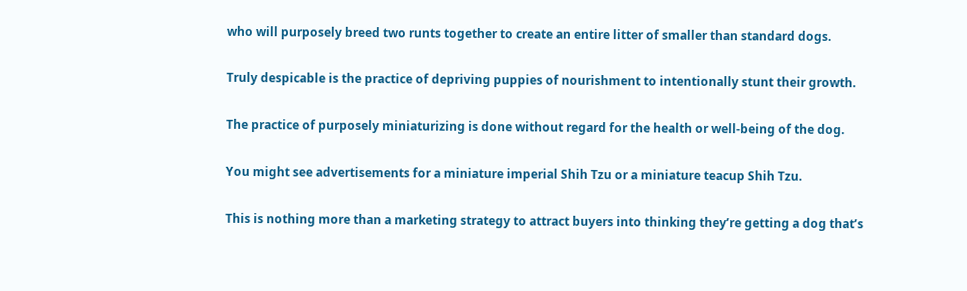who will purposely breed two runts together to create an entire litter of smaller than standard dogs.

Truly despicable is the practice of depriving puppies of nourishment to intentionally stunt their growth.

The practice of purposely miniaturizing is done without regard for the health or well-being of the dog.

You might see advertisements for a miniature imperial Shih Tzu or a miniature teacup Shih Tzu.

This is nothing more than a marketing strategy to attract buyers into thinking they’re getting a dog that’s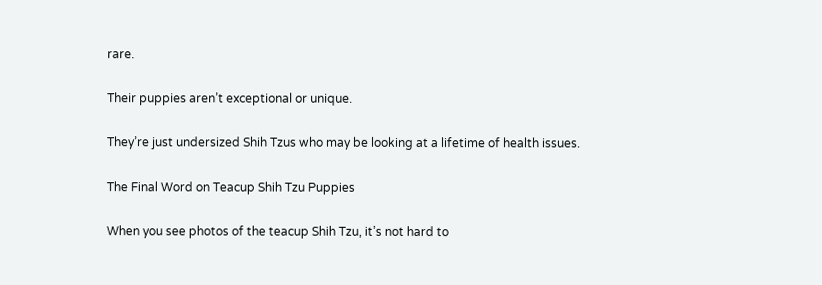rare.

Their puppies aren’t exceptional or unique.

They’re just undersized Shih Tzus who may be looking at a lifetime of health issues.

The Final Word on Teacup Shih Tzu Puppies

When you see photos of the teacup Shih Tzu, it’s not hard to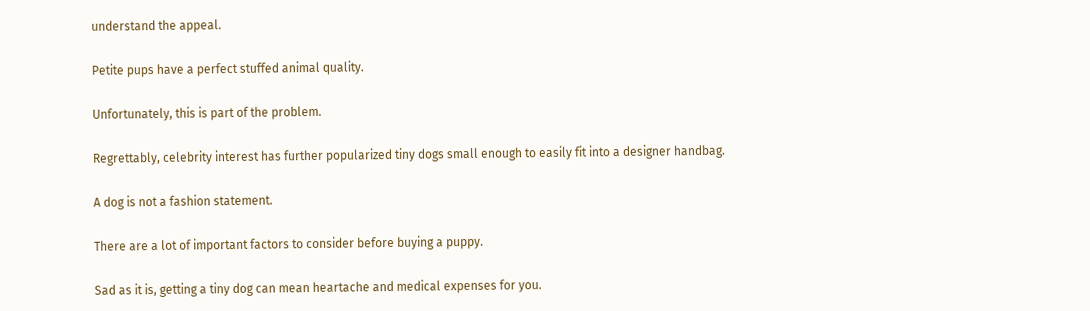understand the appeal.

Petite pups have a perfect stuffed animal quality.

Unfortunately, this is part of the problem.

Regrettably, celebrity interest has further popularized tiny dogs small enough to easily fit into a designer handbag.

A dog is not a fashion statement.

There are a lot of important factors to consider before buying a puppy.

Sad as it is, getting a tiny dog can mean heartache and medical expenses for you.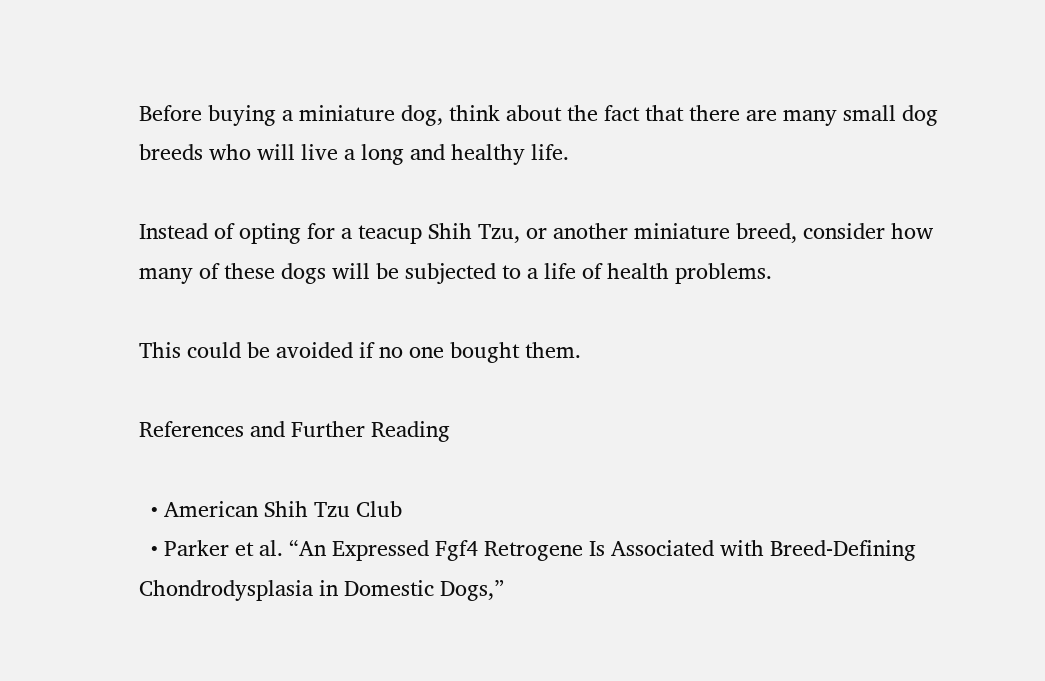Before buying a miniature dog, think about the fact that there are many small dog breeds who will live a long and healthy life.

Instead of opting for a teacup Shih Tzu, or another miniature breed, consider how many of these dogs will be subjected to a life of health problems.

This could be avoided if no one bought them.

References and Further Reading

  • American Shih Tzu Club
  • Parker et al. “An Expressed Fgf4 Retrogene Is Associated with Breed-Defining Chondrodysplasia in Domestic Dogs,”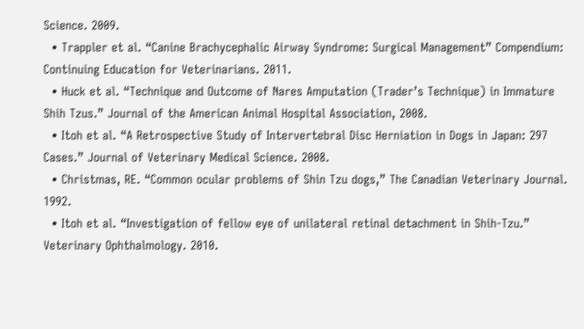Science. 2009.
  • Trappler et al. “Canine Brachycephalic Airway Syndrome: Surgical Management” Compendium: Continuing Education for Veterinarians. 2011.
  • Huck et al. “Technique and Outcome of Nares Amputation (Trader’s Technique) in Immature Shih Tzus.” Journal of the American Animal Hospital Association, 2008.
  • Itoh et al. “A Retrospective Study of Intervertebral Disc Herniation in Dogs in Japan: 297 Cases.” Journal of Veterinary Medical Science. 2008.
  • Christmas, RE. “Common ocular problems of Shin Tzu dogs,” The Canadian Veterinary Journal. 1992.
  • Itoh et al. “Investigation of fellow eye of unilateral retinal detachment in Shih‐Tzu.” Veterinary Ophthalmology. 2010.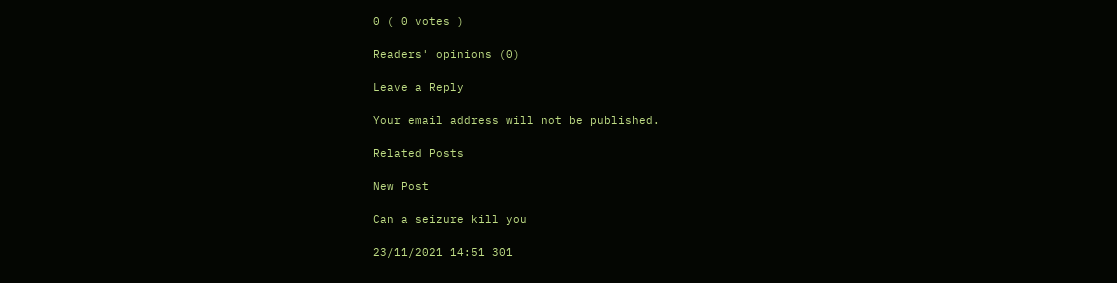0 ( 0 votes )

Readers' opinions (0)

Leave a Reply

Your email address will not be published.

Related Posts

New Post

Can a seizure kill you

23/11/2021 14:51 301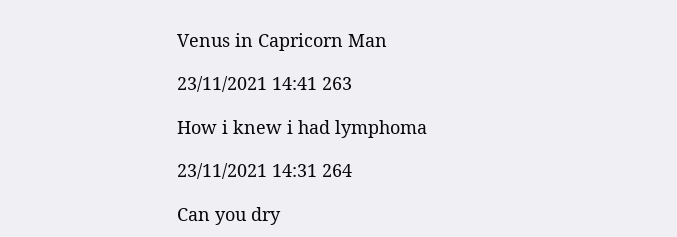Venus in Capricorn Man

23/11/2021 14:41 263

How i knew i had lymphoma

23/11/2021 14:31 264

Can you dry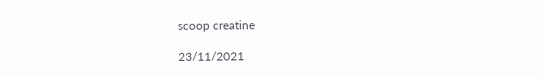scoop creatine

23/11/2021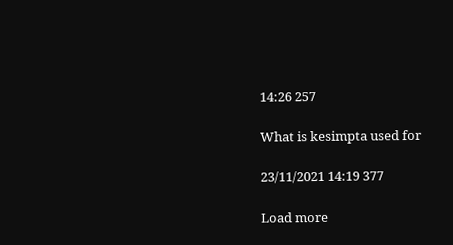14:26 257

What is kesimpta used for

23/11/2021 14:19 377

Load more